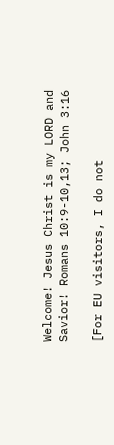Welcome! Jesus Christ is my LORD and Savior! Romans 10:9-10,13; John 3:16

[For EU visitors, I do not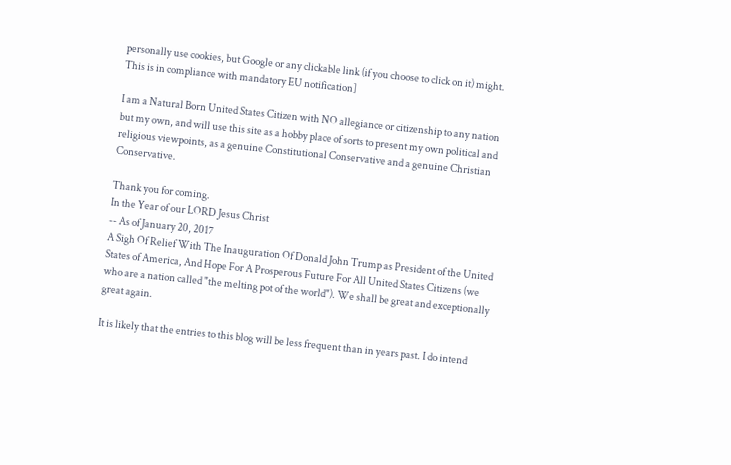personally use cookies, but Google or any clickable link (if you choose to click on it) might. This is in compliance with mandatory EU notification]

I am a Natural Born United States Citizen with NO allegiance or citizenship to any nation but my own, and will use this site as a hobby place of sorts to present my own political and religious viewpoints, as a genuine Constitutional Conservative and a genuine Christian Conservative.

Thank you for coming.
In the Year of our LORD Jesus Christ
-- As of January 20, 2017
A Sigh Of Relief With The Inauguration Of Donald John Trump as President of the United States of America, And Hope For A Prosperous Future For All United States Citizens (we who are a nation called "the melting pot of the world"). We shall be great and exceptionally great again.

It is likely that the entries to this blog will be less frequent than in years past. I do intend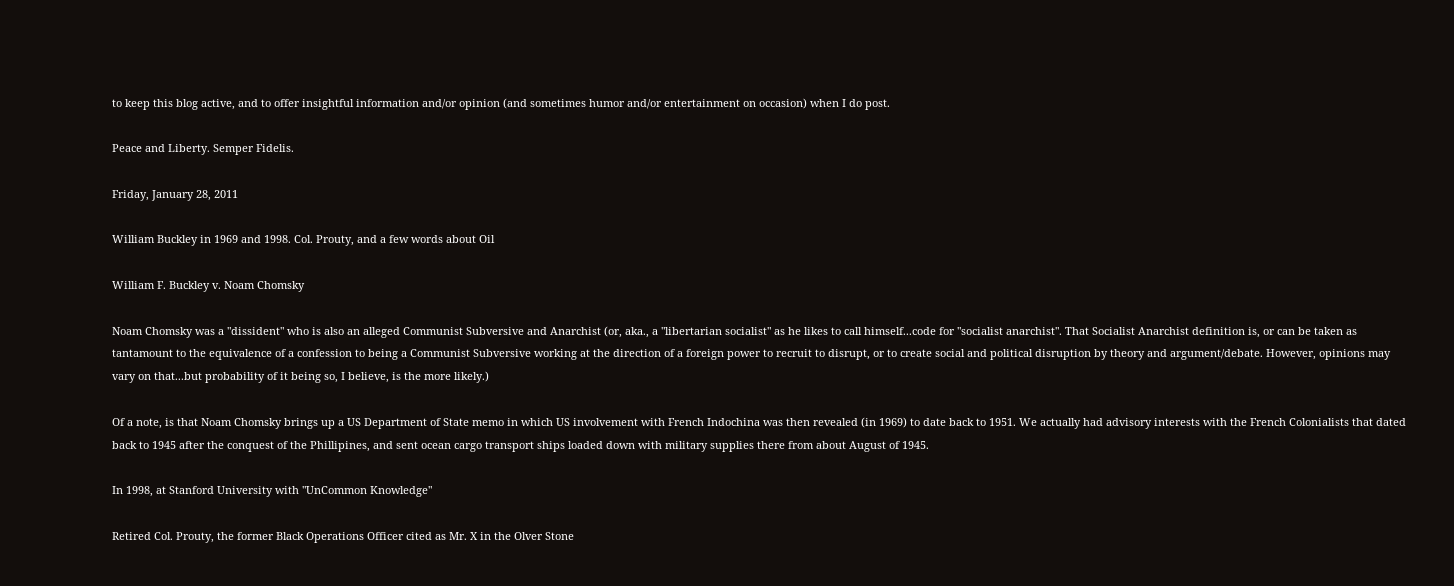to keep this blog active, and to offer insightful information and/or opinion (and sometimes humor and/or entertainment on occasion) when I do post.

Peace and Liberty. Semper Fidelis.

Friday, January 28, 2011

William Buckley in 1969 and 1998. Col. Prouty, and a few words about Oil

William F. Buckley v. Noam Chomsky

Noam Chomsky was a "dissident" who is also an alleged Communist Subversive and Anarchist (or, aka., a "libertarian socialist" as he likes to call himself...code for "socialist anarchist". That Socialist Anarchist definition is, or can be taken as tantamount to the equivalence of a confession to being a Communist Subversive working at the direction of a foreign power to recruit to disrupt, or to create social and political disruption by theory and argument/debate. However, opinions may vary on that...but probability of it being so, I believe, is the more likely.)

Of a note, is that Noam Chomsky brings up a US Department of State memo in which US involvement with French Indochina was then revealed (in 1969) to date back to 1951. We actually had advisory interests with the French Colonialists that dated back to 1945 after the conquest of the Phillipines, and sent ocean cargo transport ships loaded down with military supplies there from about August of 1945.

In 1998, at Stanford University with "UnCommon Knowledge"

Retired Col. Prouty, the former Black Operations Officer cited as Mr. X in the Olver Stone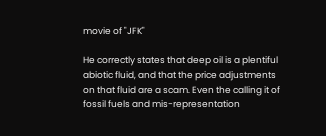movie of "JFK"

He correctly states that deep oil is a plentiful abiotic fluid, and that the price adjustments on that fluid are a scam. Even the calling it of fossil fuels and mis-representation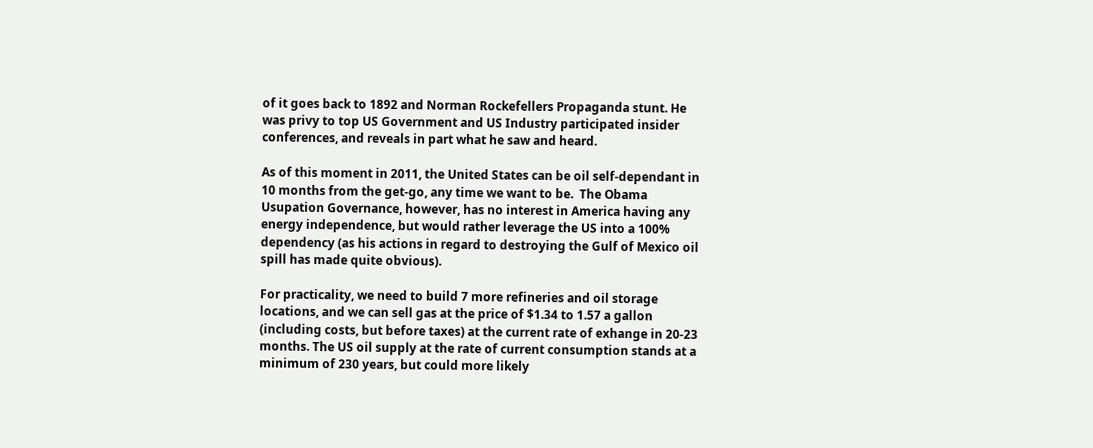of it goes back to 1892 and Norman Rockefellers Propaganda stunt. He was privy to top US Government and US Industry participated insider conferences, and reveals in part what he saw and heard.

As of this moment in 2011, the United States can be oil self-dependant in 10 months from the get-go, any time we want to be.  The Obama Usupation Governance, however, has no interest in America having any energy independence, but would rather leverage the US into a 100% dependency (as his actions in regard to destroying the Gulf of Mexico oil spill has made quite obvious).

For practicality, we need to build 7 more refineries and oil storage locations, and we can sell gas at the price of $1.34 to 1.57 a gallon (including costs, but before taxes) at the current rate of exhange in 20-23 months. The US oil supply at the rate of current consumption stands at a minimum of 230 years, but could more likely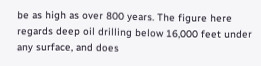be as high as over 800 years. The figure here regards deep oil drilling below 16,000 feet under any surface, and does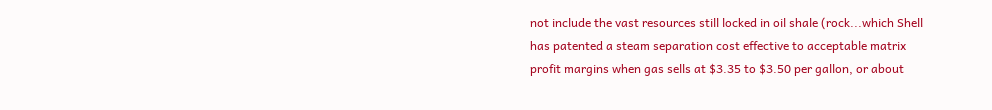not include the vast resources still locked in oil shale (rock...which Shell has patented a steam separation cost effective to acceptable matrix profit margins when gas sells at $3.35 to $3.50 per gallon, or about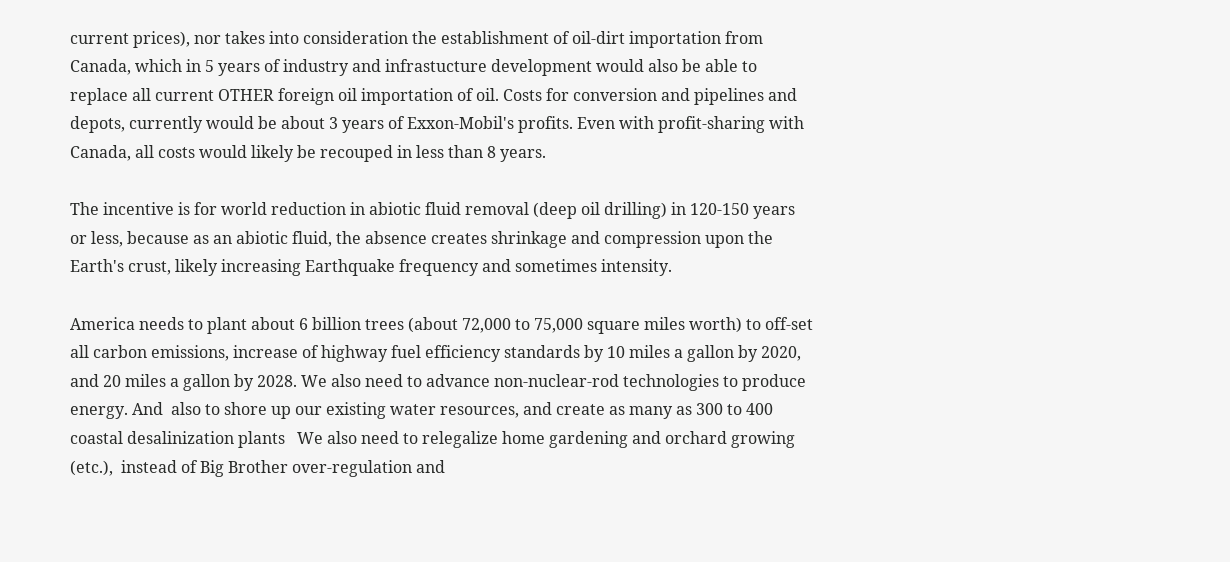current prices), nor takes into consideration the establishment of oil-dirt importation from Canada, which in 5 years of industry and infrastucture development would also be able to replace all current OTHER foreign oil importation of oil. Costs for conversion and pipelines and depots, currently would be about 3 years of Exxon-Mobil's profits. Even with profit-sharing with Canada, all costs would likely be recouped in less than 8 years.

The incentive is for world reduction in abiotic fluid removal (deep oil drilling) in 120-150 years or less, because as an abiotic fluid, the absence creates shrinkage and compression upon the Earth's crust, likely increasing Earthquake frequency and sometimes intensity.

America needs to plant about 6 billion trees (about 72,000 to 75,000 square miles worth) to off-set all carbon emissions, increase of highway fuel efficiency standards by 10 miles a gallon by 2020, and 20 miles a gallon by 2028. We also need to advance non-nuclear-rod technologies to produce energy. And  also to shore up our existing water resources, and create as many as 300 to 400 coastal desalinization plants   We also need to relegalize home gardening and orchard growing (etc.),  instead of Big Brother over-regulation and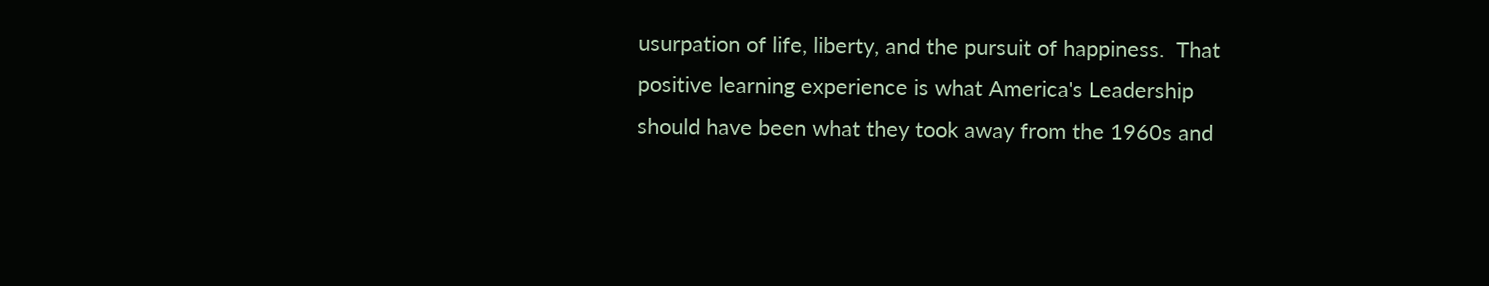usurpation of life, liberty, and the pursuit of happiness.  That positive learning experience is what America's Leadership should have been what they took away from the 1960s and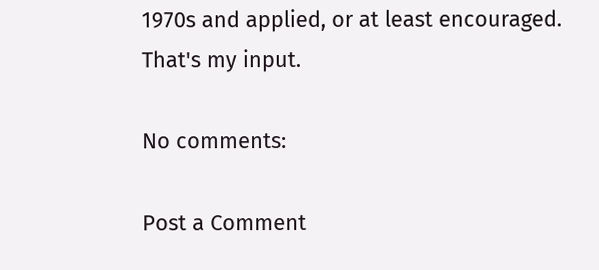1970s and applied, or at least encouraged.  That's my input.

No comments:

Post a Comment